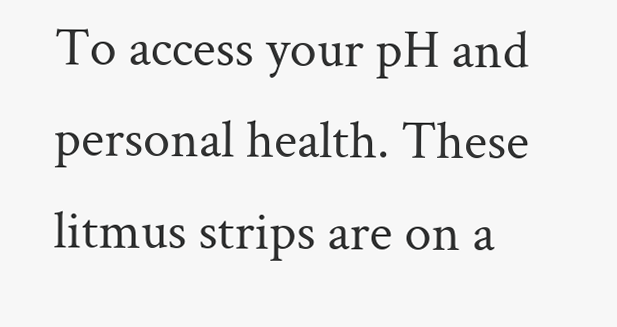To access your pH and personal health. These litmus strips are on a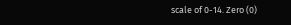scale of 0-14. Zero (0)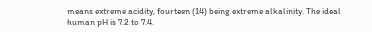means extreme acidity, fourteen (14) being extreme alkalinity. The ideal human pH is 7.2 to 7.4.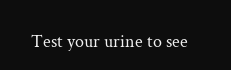Test your urine to see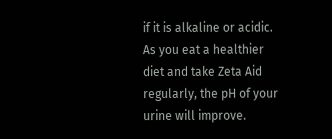if it is alkaline or acidic. As you eat a healthier diet and take Zeta Aid regularly, the pH of your urine will improve.